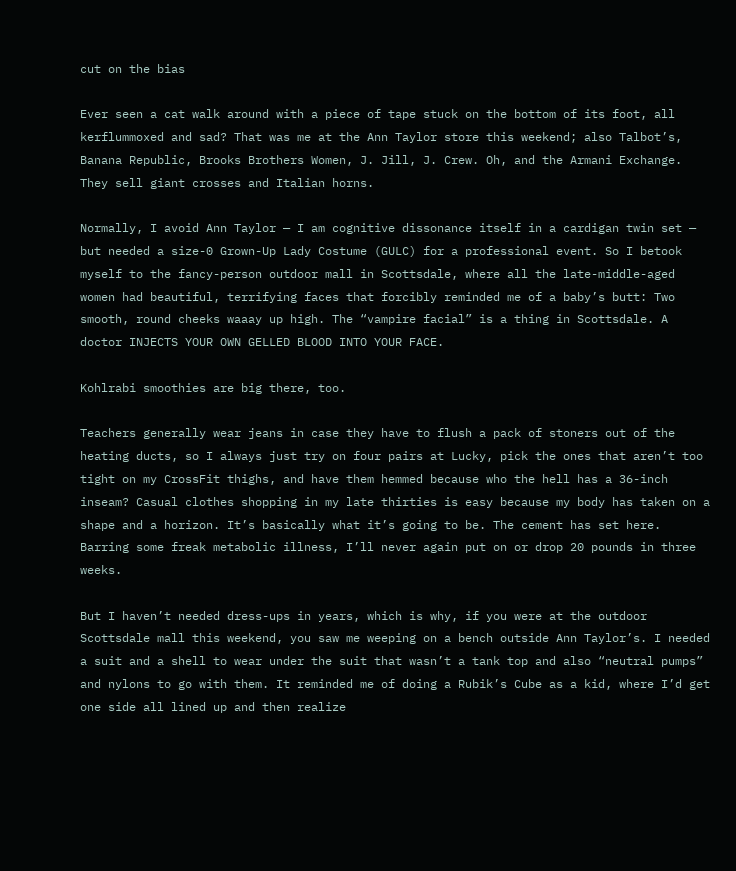cut on the bias

Ever seen a cat walk around with a piece of tape stuck on the bottom of its foot, all kerflummoxed and sad? That was me at the Ann Taylor store this weekend; also Talbot’s, Banana Republic, Brooks Brothers Women, J. Jill, J. Crew. Oh, and the Armani Exchange. They sell giant crosses and Italian horns.

Normally, I avoid Ann Taylor — I am cognitive dissonance itself in a cardigan twin set — but needed a size-0 Grown-Up Lady Costume (GULC) for a professional event. So I betook myself to the fancy-person outdoor mall in Scottsdale, where all the late-middle-aged women had beautiful, terrifying faces that forcibly reminded me of a baby’s butt: Two smooth, round cheeks waaay up high. The “vampire facial” is a thing in Scottsdale. A doctor INJECTS YOUR OWN GELLED BLOOD INTO YOUR FACE.

Kohlrabi smoothies are big there, too.

Teachers generally wear jeans in case they have to flush a pack of stoners out of the heating ducts, so I always just try on four pairs at Lucky, pick the ones that aren’t too tight on my CrossFit thighs, and have them hemmed because who the hell has a 36-inch inseam? Casual clothes shopping in my late thirties is easy because my body has taken on a shape and a horizon. It’s basically what it’s going to be. The cement has set here. Barring some freak metabolic illness, I’ll never again put on or drop 20 pounds in three weeks.

But I haven’t needed dress-ups in years, which is why, if you were at the outdoor Scottsdale mall this weekend, you saw me weeping on a bench outside Ann Taylor’s. I needed a suit and a shell to wear under the suit that wasn’t a tank top and also “neutral pumps” and nylons to go with them. It reminded me of doing a Rubik’s Cube as a kid, where I’d get one side all lined up and then realize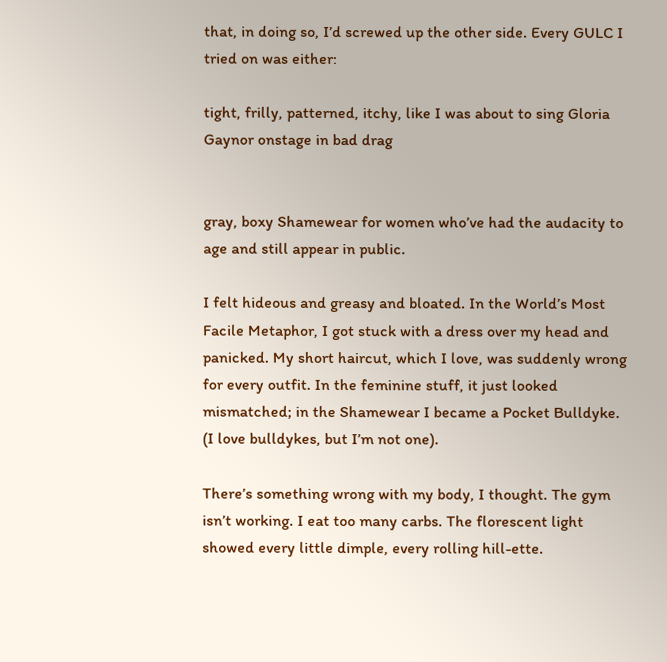that, in doing so, I’d screwed up the other side. Every GULC I tried on was either:

tight, frilly, patterned, itchy, like I was about to sing Gloria Gaynor onstage in bad drag


gray, boxy Shamewear for women who’ve had the audacity to age and still appear in public.

I felt hideous and greasy and bloated. In the World’s Most Facile Metaphor, I got stuck with a dress over my head and panicked. My short haircut, which I love, was suddenly wrong for every outfit. In the feminine stuff, it just looked mismatched; in the Shamewear I became a Pocket Bulldyke.  (I love bulldykes, but I’m not one).

There’s something wrong with my body, I thought. The gym isn’t working. I eat too many carbs. The florescent light showed every little dimple, every rolling hill-ette.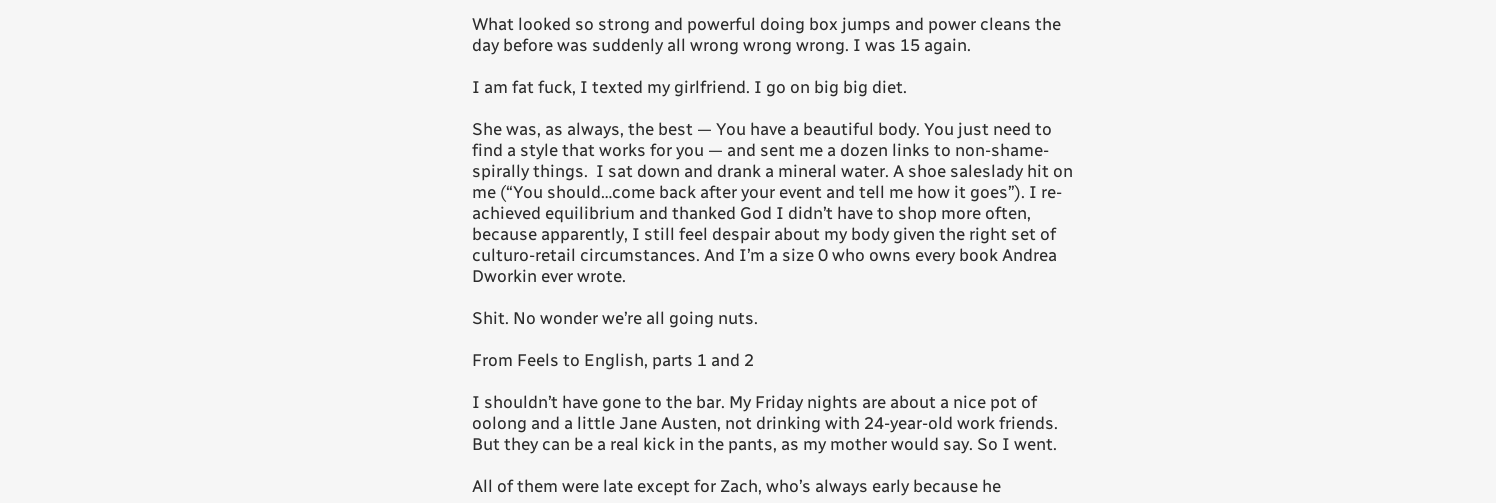What looked so strong and powerful doing box jumps and power cleans the day before was suddenly all wrong wrong wrong. I was 15 again.

I am fat fuck, I texted my girlfriend. I go on big big diet.

She was, as always, the best — You have a beautiful body. You just need to find a style that works for you — and sent me a dozen links to non-shame-spirally things.  I sat down and drank a mineral water. A shoe saleslady hit on me (“You should…come back after your event and tell me how it goes”). I re-achieved equilibrium and thanked God I didn’t have to shop more often, because apparently, I still feel despair about my body given the right set of culturo-retail circumstances. And I’m a size 0 who owns every book Andrea Dworkin ever wrote.

Shit. No wonder we’re all going nuts.

From Feels to English, parts 1 and 2

I shouldn’t have gone to the bar. My Friday nights are about a nice pot of oolong and a little Jane Austen, not drinking with 24-year-old work friends. But they can be a real kick in the pants, as my mother would say. So I went.

All of them were late except for Zach, who’s always early because he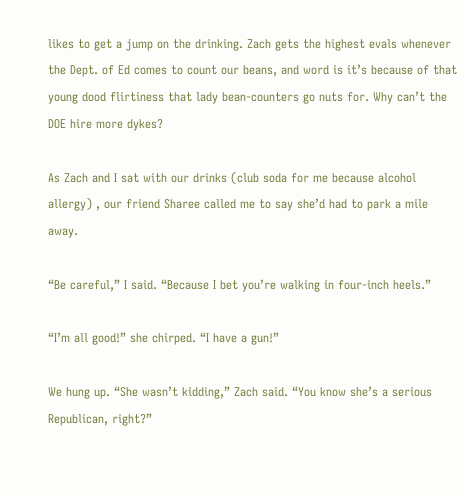likes to get a jump on the drinking. Zach gets the highest evals whenever the Dept. of Ed comes to count our beans, and word is it’s because of that young dood flirtiness that lady bean-counters go nuts for. Why can’t the DOE hire more dykes?

As Zach and I sat with our drinks (club soda for me because alcohol allergy) , our friend Sharee called me to say she’d had to park a mile away.

“Be careful,” I said. “Because I bet you’re walking in four-inch heels.”

“I’m all good!” she chirped. “I have a gun!”

We hung up. “She wasn’t kidding,” Zach said. “You know she’s a serious Republican, right?”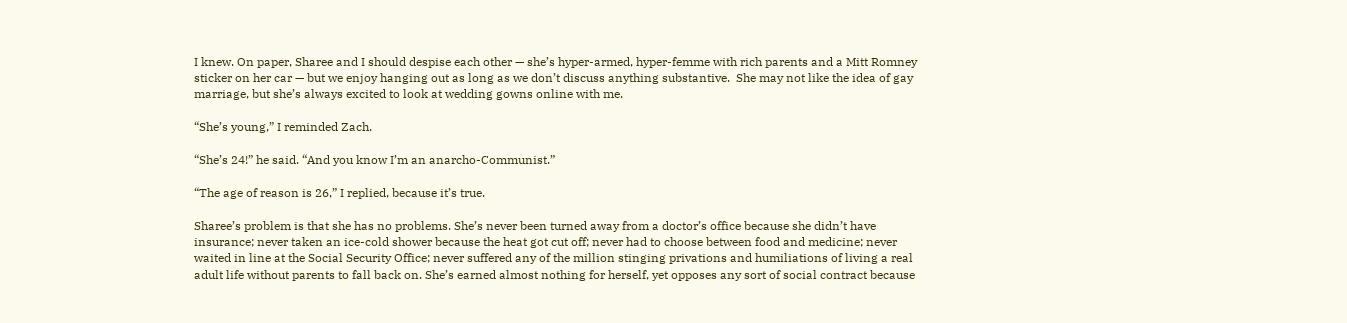I knew. On paper, Sharee and I should despise each other — she’s hyper-armed, hyper-femme with rich parents and a Mitt Romney sticker on her car — but we enjoy hanging out as long as we don’t discuss anything substantive.  She may not like the idea of gay marriage, but she’s always excited to look at wedding gowns online with me.

“She’s young,” I reminded Zach.

“She’s 24!” he said. “And you know I’m an anarcho-Communist.”

“The age of reason is 26,” I replied, because it’s true.

Sharee’s problem is that she has no problems. She’s never been turned away from a doctor’s office because she didn’t have insurance; never taken an ice-cold shower because the heat got cut off; never had to choose between food and medicine; never waited in line at the Social Security Office; never suffered any of the million stinging privations and humiliations of living a real adult life without parents to fall back on. She’s earned almost nothing for herself, yet opposes any sort of social contract because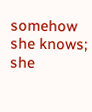somehow she knows; she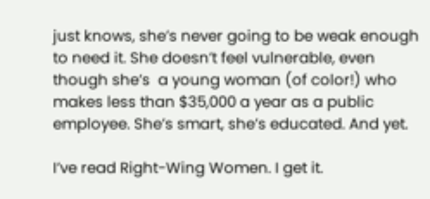just knows, she’s never going to be weak enough to need it. She doesn’t feel vulnerable, even though she’s  a young woman (of color!) who makes less than $35,000 a year as a public employee. She’s smart, she’s educated. And yet.

I’ve read Right-Wing Women. I get it.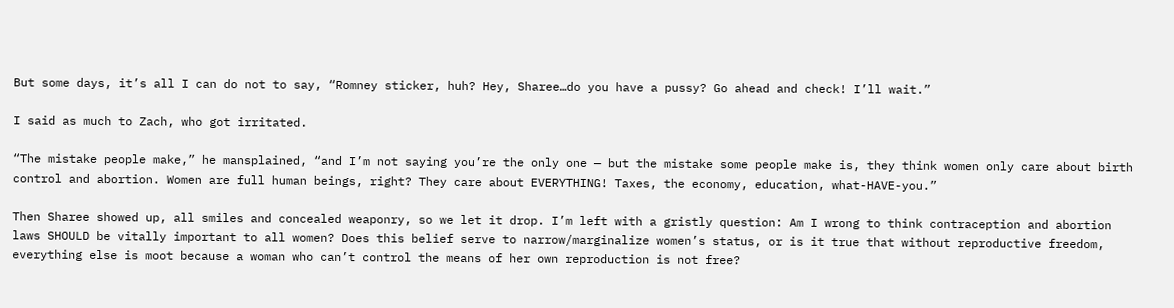But some days, it’s all I can do not to say, “Romney sticker, huh? Hey, Sharee…do you have a pussy? Go ahead and check! I’ll wait.”

I said as much to Zach, who got irritated.

“The mistake people make,” he mansplained, “and I’m not saying you’re the only one — but the mistake some people make is, they think women only care about birth control and abortion. Women are full human beings, right? They care about EVERYTHING! Taxes, the economy, education, what-HAVE-you.”

Then Sharee showed up, all smiles and concealed weaponry, so we let it drop. I’m left with a gristly question: Am I wrong to think contraception and abortion laws SHOULD be vitally important to all women? Does this belief serve to narrow/marginalize women’s status, or is it true that without reproductive freedom, everything else is moot because a woman who can’t control the means of her own reproduction is not free?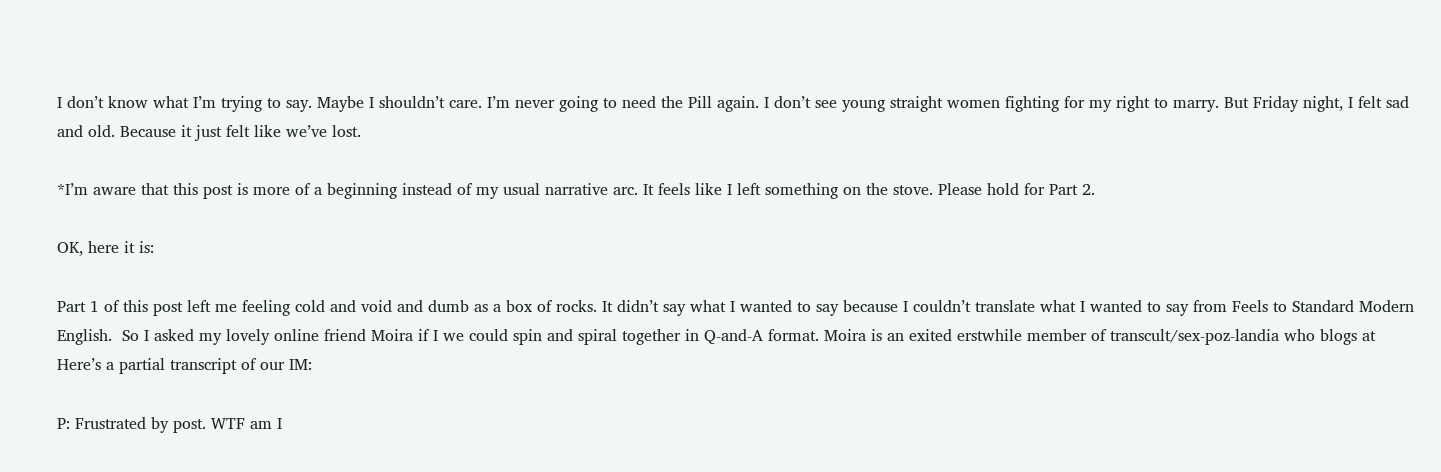I don’t know what I’m trying to say. Maybe I shouldn’t care. I’m never going to need the Pill again. I don’t see young straight women fighting for my right to marry. But Friday night, I felt sad and old. Because it just felt like we’ve lost.

*I’m aware that this post is more of a beginning instead of my usual narrative arc. It feels like I left something on the stove. Please hold for Part 2.

OK, here it is:

Part 1 of this post left me feeling cold and void and dumb as a box of rocks. It didn’t say what I wanted to say because I couldn’t translate what I wanted to say from Feels to Standard Modern English.  So I asked my lovely online friend Moira if I we could spin and spiral together in Q-and-A format. Moira is an exited erstwhile member of transcult/sex-poz-landia who blogs at Here’s a partial transcript of our IM:

P: Frustrated by post. WTF am I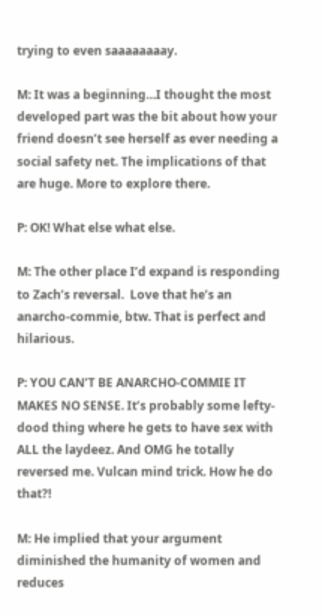trying to even saaaaaaaay.

M: It was a beginning…I thought the most developed part was the bit about how your friend doesn’t see herself as ever needing a social safety net. The implications of that are huge. More to explore there.

P: OK! What else what else.

M: The other place I’d expand is responding to Zach’s reversal.  Love that he’s an anarcho-commie, btw. That is perfect and hilarious.

P: YOU CAN’T BE ANARCHO-COMMIE IT MAKES NO SENSE. It’s probably some lefty-dood thing where he gets to have sex with ALL the laydeez. And OMG he totally reversed me. Vulcan mind trick. How he do that?!

M: He implied that your argument diminished the humanity of women and reduces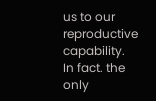us to our reproductive capability. In fact. the only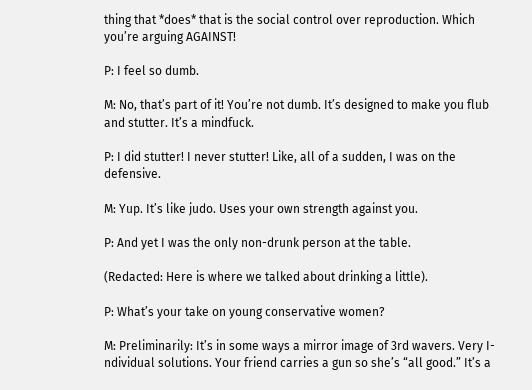thing that *does* that is the social control over reproduction. Which you’re arguing AGAINST!

P: I feel so dumb.

M: No, that’s part of it! You’re not dumb. It’s designed to make you flub and stutter. It’s a mindfuck.

P: I did stutter! I never stutter! Like, all of a sudden, I was on the defensive.

M: Yup. It’s like judo. Uses your own strength against you.

P: And yet I was the only non-drunk person at the table.

(Redacted: Here is where we talked about drinking a little).

P: What’s your take on young conservative women?

M: Preliminarily: It’s in some ways a mirror image of 3rd wavers. Very I-ndividual solutions. Your friend carries a gun so she’s “all good.” It’s a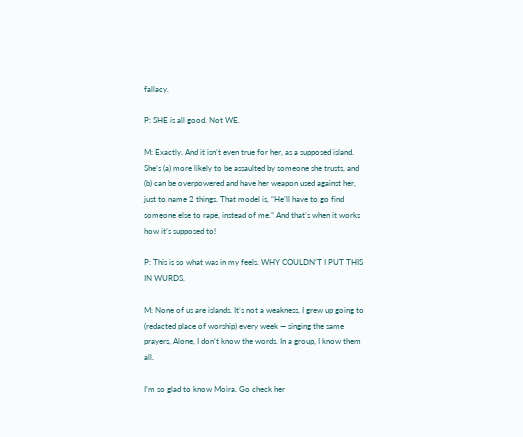fallacy.

P: SHE is all good. Not WE.

M: Exactly. And it isn’t even true for her, as a supposed island. She’s (a) more likely to be assaulted by someone she trusts, and (b) can be overpowered and have her weapon used against her, just to name 2 things. That model is, “He’ll have to go find someone else to rape, instead of me.” And that’s when it works how it’s supposed to!

P: This is so what was in my feels. WHY COULDN’T I PUT THIS IN WURDS.

M: None of us are islands. It’s not a weakness, I grew up going to (redacted place of worship) every week — singing the same prayers, Alone, I don’t know the words. In a group, I know them all.

I’m so glad to know Moira. Go check her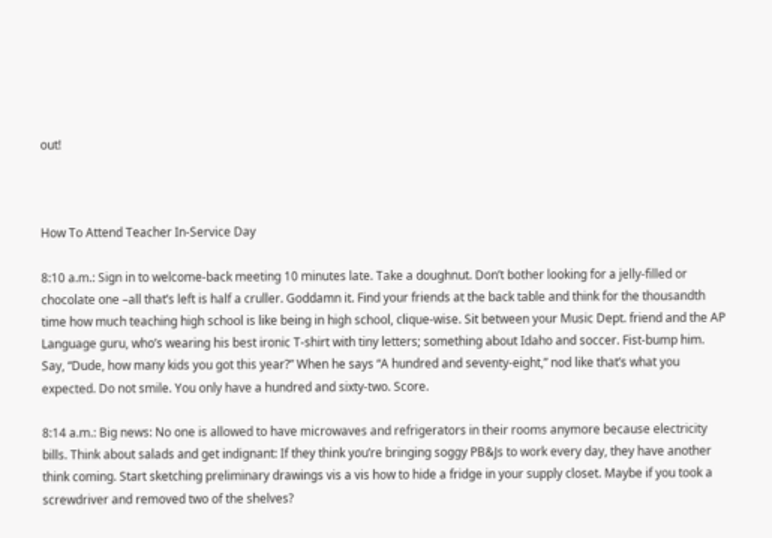out!



How To Attend Teacher In-Service Day

8:10 a.m.: Sign in to welcome-back meeting 10 minutes late. Take a doughnut. Don’t bother looking for a jelly-filled or chocolate one –all that’s left is half a cruller. Goddamn it. Find your friends at the back table and think for the thousandth time how much teaching high school is like being in high school, clique-wise. Sit between your Music Dept. friend and the AP Language guru, who’s wearing his best ironic T-shirt with tiny letters; something about Idaho and soccer. Fist-bump him. Say, “Dude, how many kids you got this year?” When he says “A hundred and seventy-eight,” nod like that’s what you expected. Do not smile. You only have a hundred and sixty-two. Score.

8:14 a.m.: Big news: No one is allowed to have microwaves and refrigerators in their rooms anymore because electricity bills. Think about salads and get indignant: If they think you’re bringing soggy PB&Js to work every day, they have another think coming. Start sketching preliminary drawings vis a vis how to hide a fridge in your supply closet. Maybe if you took a screwdriver and removed two of the shelves?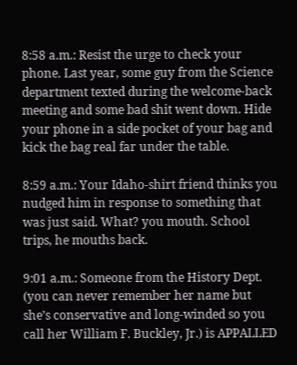8:58 a.m.: Resist the urge to check your phone. Last year, some guy from the Science department texted during the welcome-back meeting and some bad shit went down. Hide your phone in a side pocket of your bag and kick the bag real far under the table.

8:59 a.m.: Your Idaho-shirt friend thinks you nudged him in response to something that was just said. What? you mouth. School trips, he mouths back.

9:01 a.m.: Someone from the History Dept. (you can never remember her name but she’s conservative and long-winded so you call her William F. Buckley, Jr.) is APPALLED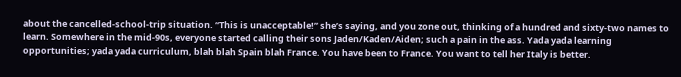about the cancelled-school-trip situation. “This is unacceptable!” she’s saying, and you zone out, thinking of a hundred and sixty-two names to learn. Somewhere in the mid-90s, everyone started calling their sons Jaden/Kaden/Aiden; such a pain in the ass. Yada yada learning opportunities; yada yada curriculum, blah blah Spain blah France. You have been to France. You want to tell her Italy is better.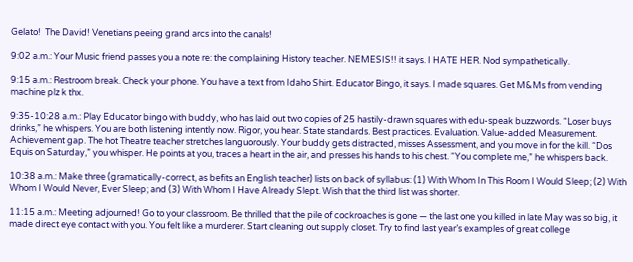Gelato!  The David! Venetians peeing grand arcs into the canals!

9:02 a.m.: Your Music friend passes you a note re: the complaining History teacher. NEMESIS!! it says. I HATE HER. Nod sympathetically.

9:15 a.m.: Restroom break. Check your phone. You have a text from Idaho Shirt. Educator Bingo, it says. I made squares. Get M&Ms from vending machine plz k thx.

9:35-10:28 a.m.: Play Educator bingo with buddy, who has laid out two copies of 25 hastily-drawn squares with edu-speak buzzwords. “Loser buys drinks,” he whispers. You are both listening intently now. Rigor, you hear. State standards. Best practices. Evaluation. Value-added Measurement. Achievement gap. The hot Theatre teacher stretches languorously. Your buddy gets distracted, misses Assessment, and you move in for the kill. “Dos Equis on Saturday,” you whisper. He points at you, traces a heart in the air, and presses his hands to his chest. “You complete me,” he whispers back.

10:38 a.m.: Make three (gramatically-correct, as befits an English teacher) lists on back of syllabus: (1) With Whom In This Room I Would Sleep; (2) With Whom I Would Never, Ever Sleep; and (3) With Whom I Have Already Slept. Wish that the third list was shorter.

11:15 a.m.: Meeting adjourned! Go to your classroom. Be thrilled that the pile of cockroaches is gone — the last one you killed in late May was so big, it made direct eye contact with you. You felt like a murderer. Start cleaning out supply closet. Try to find last year’s examples of great college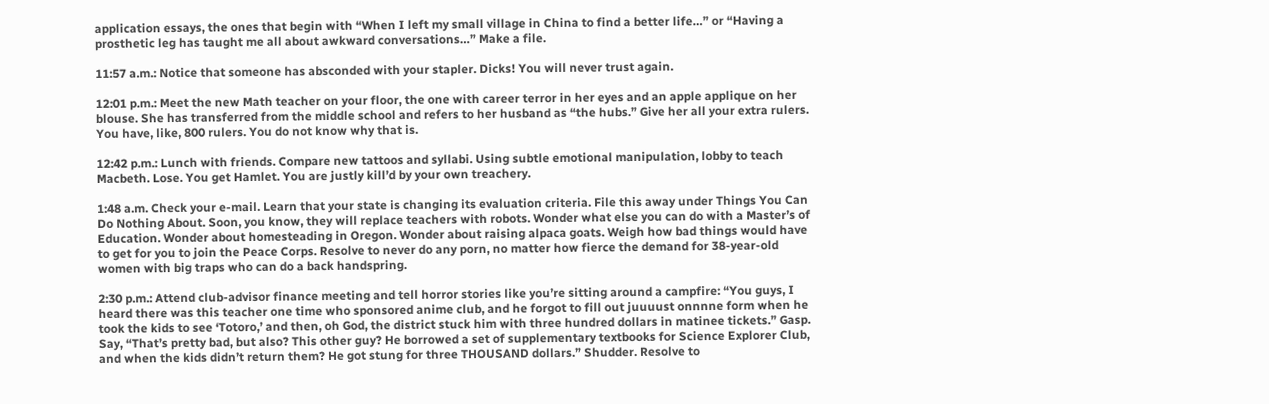application essays, the ones that begin with “When I left my small village in China to find a better life…” or “Having a prosthetic leg has taught me all about awkward conversations…” Make a file.

11:57 a.m.: Notice that someone has absconded with your stapler. Dicks! You will never trust again.

12:01 p.m.: Meet the new Math teacher on your floor, the one with career terror in her eyes and an apple applique on her blouse. She has transferred from the middle school and refers to her husband as “the hubs.” Give her all your extra rulers. You have, like, 800 rulers. You do not know why that is.

12:42 p.m.: Lunch with friends. Compare new tattoos and syllabi. Using subtle emotional manipulation, lobby to teach Macbeth. Lose. You get Hamlet. You are justly kill’d by your own treachery.

1:48 a.m. Check your e-mail. Learn that your state is changing its evaluation criteria. File this away under Things You Can Do Nothing About. Soon, you know, they will replace teachers with robots. Wonder what else you can do with a Master’s of Education. Wonder about homesteading in Oregon. Wonder about raising alpaca goats. Weigh how bad things would have to get for you to join the Peace Corps. Resolve to never do any porn, no matter how fierce the demand for 38-year-old women with big traps who can do a back handspring.

2:30 p.m.: Attend club-advisor finance meeting and tell horror stories like you’re sitting around a campfire: “You guys, I heard there was this teacher one time who sponsored anime club, and he forgot to fill out juuuust onnnne form when he took the kids to see ‘Totoro,’ and then, oh God, the district stuck him with three hundred dollars in matinee tickets.” Gasp. Say, “That’s pretty bad, but also? This other guy? He borrowed a set of supplementary textbooks for Science Explorer Club, and when the kids didn’t return them? He got stung for three THOUSAND dollars.” Shudder. Resolve to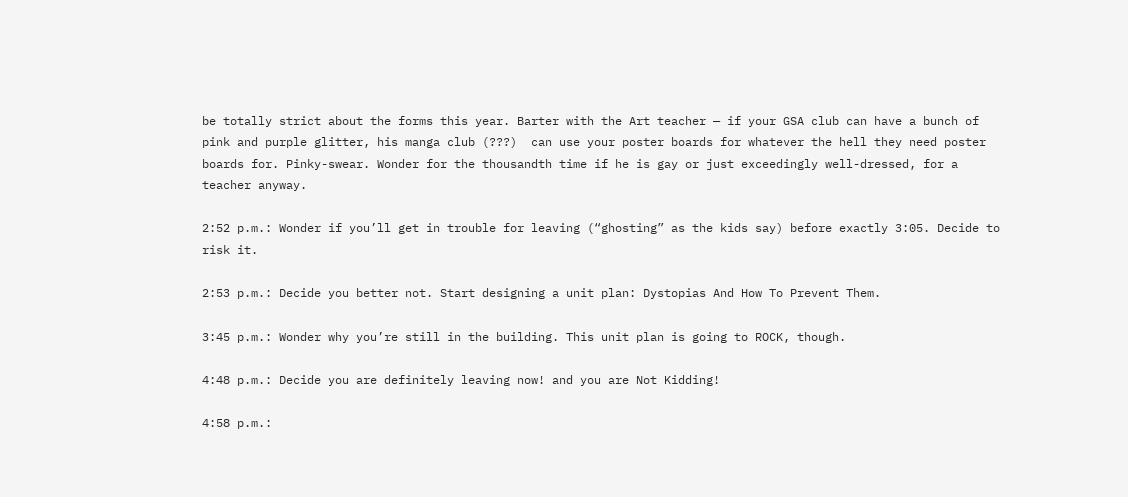be totally strict about the forms this year. Barter with the Art teacher — if your GSA club can have a bunch of pink and purple glitter, his manga club (???)  can use your poster boards for whatever the hell they need poster boards for. Pinky-swear. Wonder for the thousandth time if he is gay or just exceedingly well-dressed, for a teacher anyway.

2:52 p.m.: Wonder if you’ll get in trouble for leaving (“ghosting” as the kids say) before exactly 3:05. Decide to risk it.

2:53 p.m.: Decide you better not. Start designing a unit plan: Dystopias And How To Prevent Them.

3:45 p.m.: Wonder why you’re still in the building. This unit plan is going to ROCK, though.

4:48 p.m.: Decide you are definitely leaving now! and you are Not Kidding!

4:58 p.m.: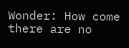Wonder: How come there are no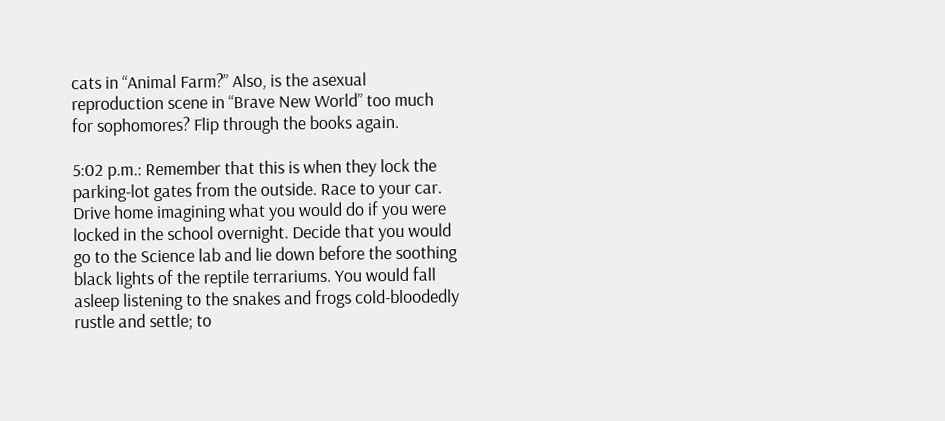cats in “Animal Farm?” Also, is the asexual reproduction scene in “Brave New World” too much for sophomores? Flip through the books again.

5:02 p.m.: Remember that this is when they lock the parking-lot gates from the outside. Race to your car. Drive home imagining what you would do if you were locked in the school overnight. Decide that you would go to the Science lab and lie down before the soothing black lights of the reptile terrariums. You would fall asleep listening to the snakes and frogs cold-bloodedly rustle and settle; to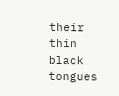their thin black tongues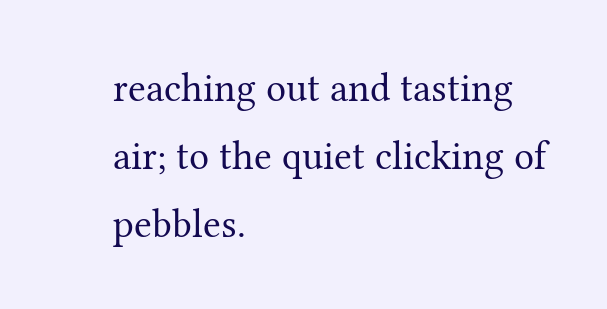reaching out and tasting air; to the quiet clicking of pebbles.